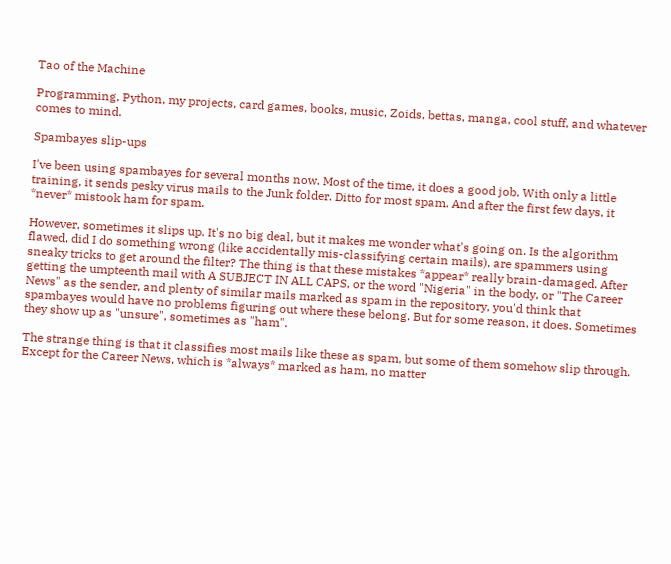Tao of the Machine

Programming, Python, my projects, card games, books, music, Zoids, bettas, manga, cool stuff, and whatever comes to mind.

Spambayes slip-ups

I've been using spambayes for several months now. Most of the time, it does a good job. With only a little training, it sends pesky virus mails to the Junk folder. Ditto for most spam. And after the first few days, it *never* mistook ham for spam.

However, sometimes it slips up. It's no big deal, but it makes me wonder what's going on. Is the algorithm flawed, did I do something wrong (like accidentally mis-classifying certain mails), are spammers using sneaky tricks to get around the filter? The thing is that these mistakes *appear* really brain-damaged. After getting the umpteenth mail with A SUBJECT IN ALL CAPS, or the word "Nigeria" in the body, or "The Career News" as the sender, and plenty of similar mails marked as spam in the repository, you'd think that spambayes would have no problems figuring out where these belong. But for some reason, it does. Sometimes they show up as "unsure", sometimes as "ham".

The strange thing is that it classifies most mails like these as spam, but some of them somehow slip through. Except for the Career News, which is *always* marked as ham, no matter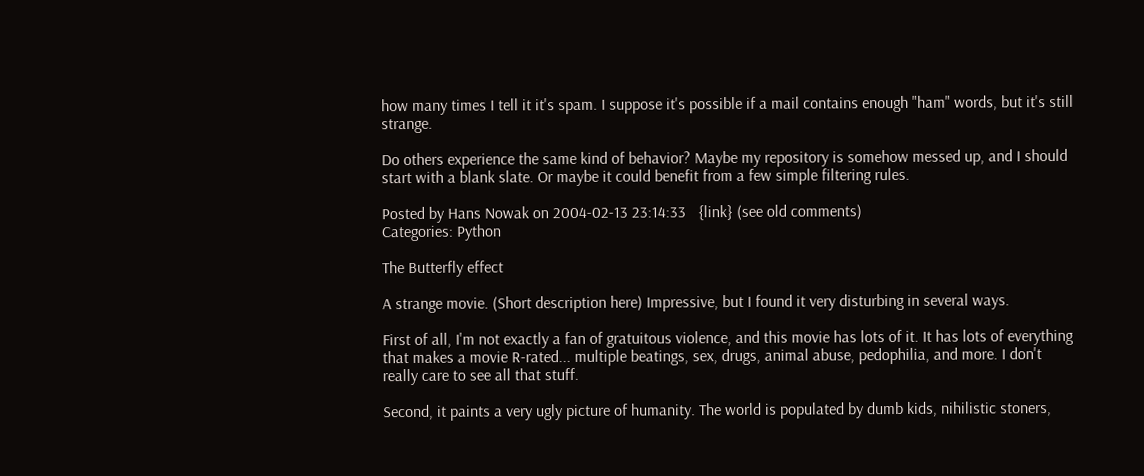how many times I tell it it's spam. I suppose it's possible if a mail contains enough "ham" words, but it's still strange.

Do others experience the same kind of behavior? Maybe my repository is somehow messed up, and I should start with a blank slate. Or maybe it could benefit from a few simple filtering rules.

Posted by Hans Nowak on 2004-02-13 23:14:33   {link} (see old comments)
Categories: Python

The Butterfly effect

A strange movie. (Short description here) Impressive, but I found it very disturbing in several ways.

First of all, I'm not exactly a fan of gratuitous violence, and this movie has lots of it. It has lots of everything that makes a movie R-rated... multiple beatings, sex, drugs, animal abuse, pedophilia, and more. I don't really care to see all that stuff.

Second, it paints a very ugly picture of humanity. The world is populated by dumb kids, nihilistic stoners,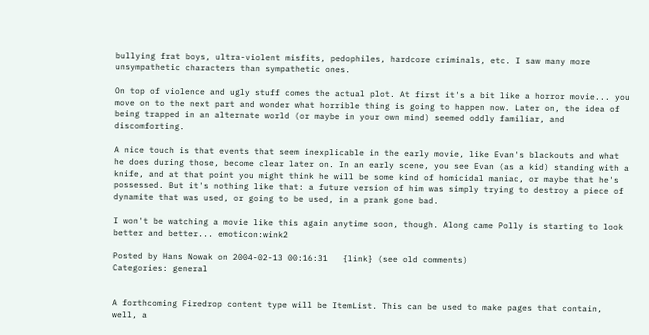bullying frat boys, ultra-violent misfits, pedophiles, hardcore criminals, etc. I saw many more unsympathetic characters than sympathetic ones.

On top of violence and ugly stuff comes the actual plot. At first it's a bit like a horror movie... you move on to the next part and wonder what horrible thing is going to happen now. Later on, the idea of being trapped in an alternate world (or maybe in your own mind) seemed oddly familiar, and discomforting.

A nice touch is that events that seem inexplicable in the early movie, like Evan's blackouts and what he does during those, become clear later on. In an early scene, you see Evan (as a kid) standing with a knife, and at that point you might think he will be some kind of homicidal maniac, or maybe that he's possessed. But it's nothing like that: a future version of him was simply trying to destroy a piece of dynamite that was used, or going to be used, in a prank gone bad.

I won't be watching a movie like this again anytime soon, though. Along came Polly is starting to look better and better... emoticon:wink2

Posted by Hans Nowak on 2004-02-13 00:16:31   {link} (see old comments)
Categories: general


A forthcoming Firedrop content type will be ItemList. This can be used to make pages that contain, well, a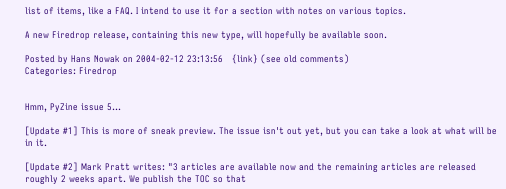list of items, like a FAQ. I intend to use it for a section with notes on various topics.

A new Firedrop release, containing this new type, will hopefully be available soon.

Posted by Hans Nowak on 2004-02-12 23:13:56   {link} (see old comments)
Categories: Firedrop


Hmm, PyZine issue 5...

[Update #1] This is more of sneak preview. The issue isn't out yet, but you can take a look at what will be in it.

[Update #2] Mark Pratt writes: "3 articles are available now and the remaining articles are released roughly 2 weeks apart. We publish the TOC so that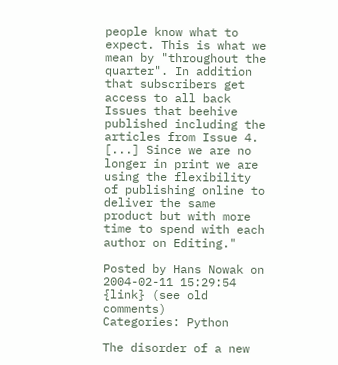people know what to expect. This is what we mean by "throughout the quarter". In addition that subscribers get access to all back Issues that beehive published including the articles from Issue 4. [...] Since we are no longer in print we are using the flexibility of publishing online to deliver the same product but with more time to spend with each author on Editing."

Posted by Hans Nowak on 2004-02-11 15:29:54   {link} (see old comments)
Categories: Python

The disorder of a new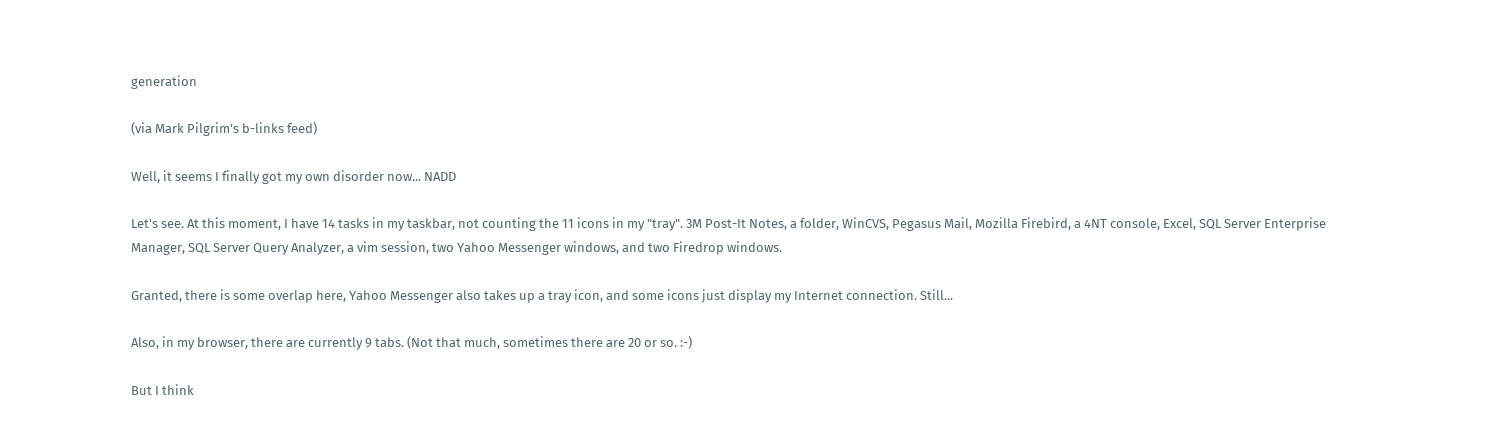generation

(via Mark Pilgrim's b-links feed)

Well, it seems I finally got my own disorder now... NADD

Let's see. At this moment, I have 14 tasks in my taskbar, not counting the 11 icons in my "tray". 3M Post-It Notes, a folder, WinCVS, Pegasus Mail, Mozilla Firebird, a 4NT console, Excel, SQL Server Enterprise Manager, SQL Server Query Analyzer, a vim session, two Yahoo Messenger windows, and two Firedrop windows.

Granted, there is some overlap here, Yahoo Messenger also takes up a tray icon, and some icons just display my Internet connection. Still...

Also, in my browser, there are currently 9 tabs. (Not that much, sometimes there are 20 or so. :-)

But I think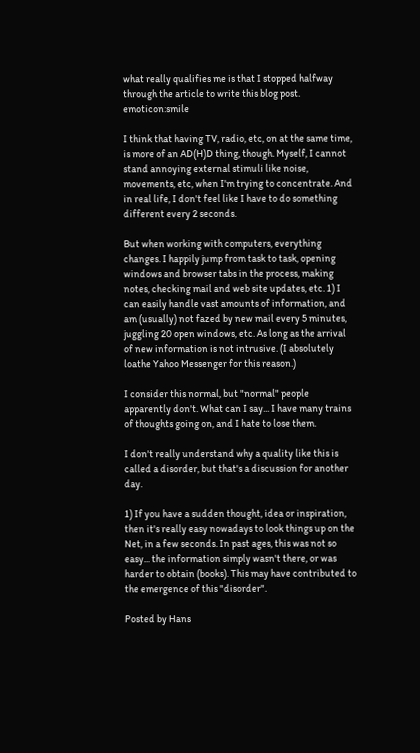what really qualifies me is that I stopped halfway through the article to write this blog post. emoticon:smile

I think that having TV, radio, etc, on at the same time, is more of an AD(H)D thing, though. Myself, I cannot stand annoying external stimuli like noise, movements, etc, when I'm trying to concentrate. And in real life, I don't feel like I have to do something different every 2 seconds.

But when working with computers, everything changes. I happily jump from task to task, opening windows and browser tabs in the process, making notes, checking mail and web site updates, etc. 1) I can easily handle vast amounts of information, and am (usually) not fazed by new mail every 5 minutes, juggling 20 open windows, etc. As long as the arrival of new information is not intrusive. (I absolutely loathe Yahoo Messenger for this reason.)

I consider this normal, but "normal" people apparently don't. What can I say... I have many trains of thoughts going on, and I hate to lose them.

I don't really understand why a quality like this is called a disorder, but that's a discussion for another day.

1) If you have a sudden thought, idea or inspiration, then it's really easy nowadays to look things up on the Net, in a few seconds. In past ages, this was not so easy... the information simply wasn't there, or was harder to obtain (books). This may have contributed to the emergence of this "disorder".

Posted by Hans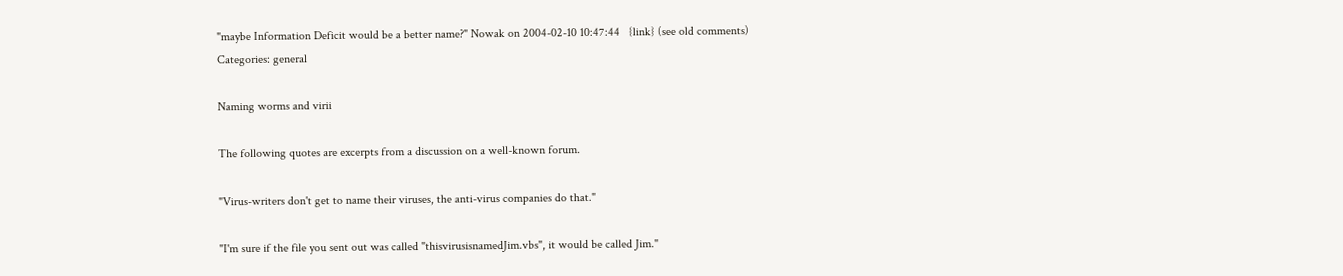"maybe Information Deficit would be a better name?" Nowak on 2004-02-10 10:47:44   {link} (see old comments)
Categories: general

Naming worms and virii

The following quotes are excerpts from a discussion on a well-known forum.

"Virus-writers don't get to name their viruses, the anti-virus companies do that."

"I'm sure if the file you sent out was called "thisvirusisnamedJim.vbs", it would be called Jim."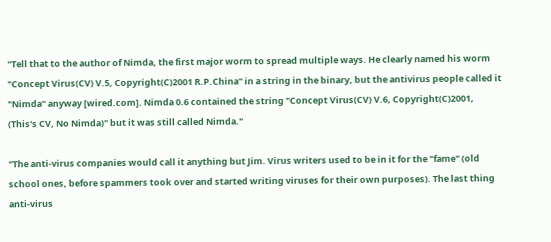"Tell that to the author of Nimda, the first major worm to spread multiple ways. He clearly named his worm "Concept Virus(CV) V.5, Copyright(C)2001 R.P.China" in a string in the binary, but the antivirus people called it "Nimda" anyway [wired.com]. Nimda 0.6 contained the string "Concept Virus(CV) V.6, Copyright(C)2001, (This's CV, No Nimda)" but it was still called Nimda."

"The anti-virus companies would call it anything but Jim. Virus writers used to be in it for the "fame" (old school ones, before spammers took over and started writing viruses for their own purposes). The last thing anti-virus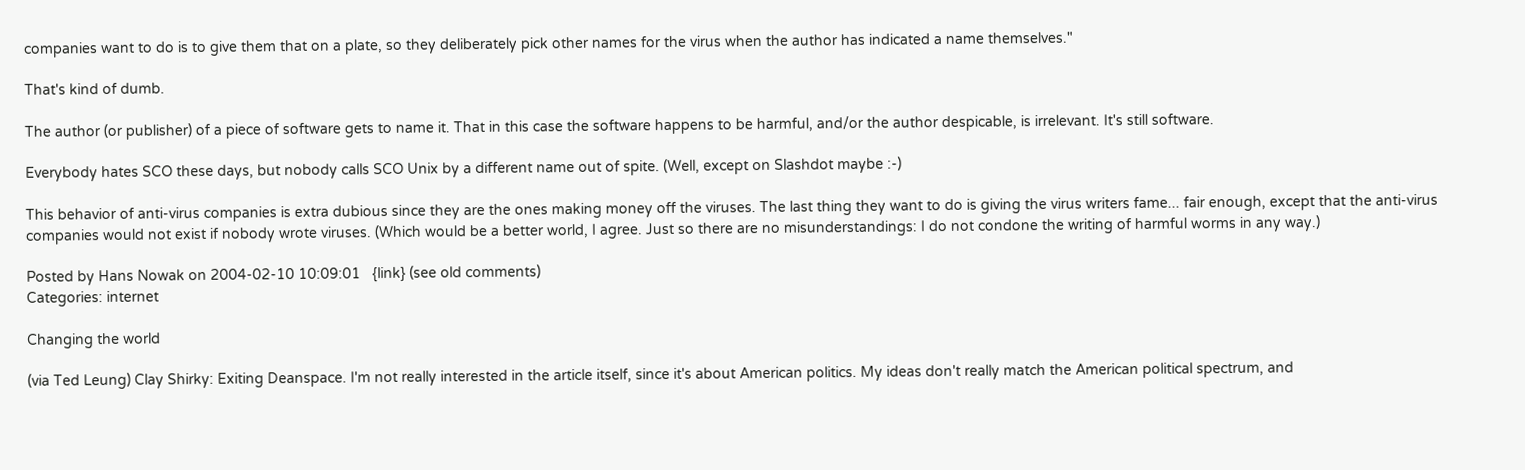companies want to do is to give them that on a plate, so they deliberately pick other names for the virus when the author has indicated a name themselves."

That's kind of dumb.

The author (or publisher) of a piece of software gets to name it. That in this case the software happens to be harmful, and/or the author despicable, is irrelevant. It's still software.

Everybody hates SCO these days, but nobody calls SCO Unix by a different name out of spite. (Well, except on Slashdot maybe :-)

This behavior of anti-virus companies is extra dubious since they are the ones making money off the viruses. The last thing they want to do is giving the virus writers fame... fair enough, except that the anti-virus companies would not exist if nobody wrote viruses. (Which would be a better world, I agree. Just so there are no misunderstandings: I do not condone the writing of harmful worms in any way.)

Posted by Hans Nowak on 2004-02-10 10:09:01   {link} (see old comments)
Categories: internet

Changing the world

(via Ted Leung) Clay Shirky: Exiting Deanspace. I'm not really interested in the article itself, since it's about American politics. My ideas don't really match the American political spectrum, and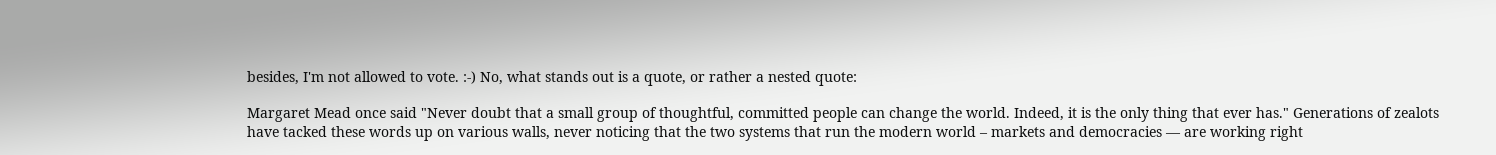besides, I'm not allowed to vote. :-) No, what stands out is a quote, or rather a nested quote:

Margaret Mead once said "Never doubt that a small group of thoughtful, committed people can change the world. Indeed, it is the only thing that ever has." Generations of zealots have tacked these words up on various walls, never noticing that the two systems that run the modern world – markets and democracies — are working right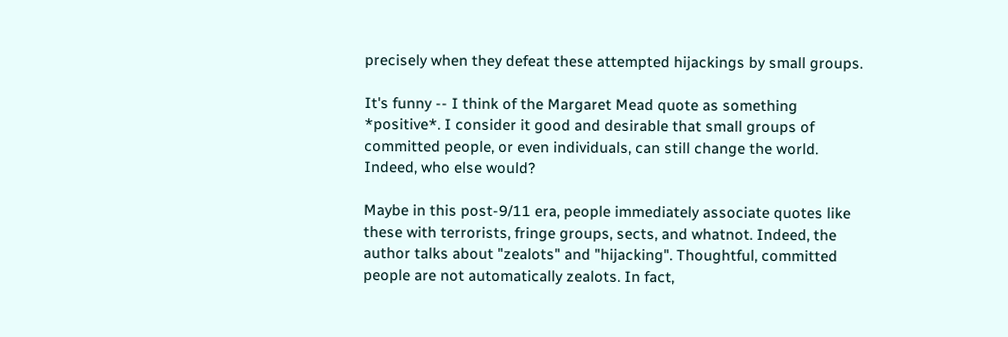precisely when they defeat these attempted hijackings by small groups.

It's funny -- I think of the Margaret Mead quote as something *positive*. I consider it good and desirable that small groups of committed people, or even individuals, can still change the world. Indeed, who else would?

Maybe in this post-9/11 era, people immediately associate quotes like these with terrorists, fringe groups, sects, and whatnot. Indeed, the author talks about "zealots" and "hijacking". Thoughtful, committed people are not automatically zealots. In fact,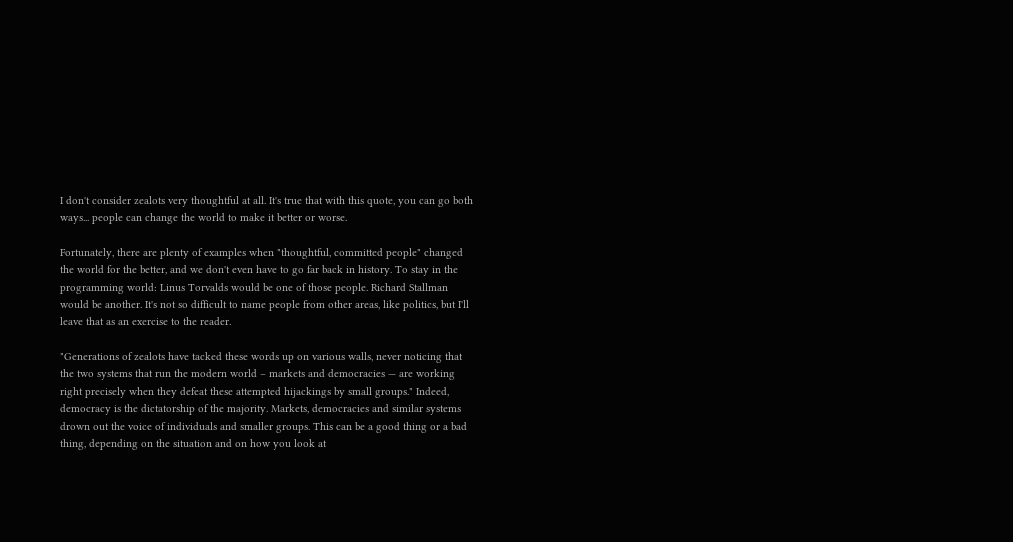I don't consider zealots very thoughtful at all. It's true that with this quote, you can go both ways... people can change the world to make it better or worse.

Fortunately, there are plenty of examples when "thoughtful, committed people" changed the world for the better, and we don't even have to go far back in history. To stay in the programming world: Linus Torvalds would be one of those people. Richard Stallman would be another. It's not so difficult to name people from other areas, like politics, but I'll leave that as an exercise to the reader.

"Generations of zealots have tacked these words up on various walls, never noticing that the two systems that run the modern world – markets and democracies — are working right precisely when they defeat these attempted hijackings by small groups." Indeed, democracy is the dictatorship of the majority. Markets, democracies and similar systems drown out the voice of individuals and smaller groups. This can be a good thing or a bad thing, depending on the situation and on how you look at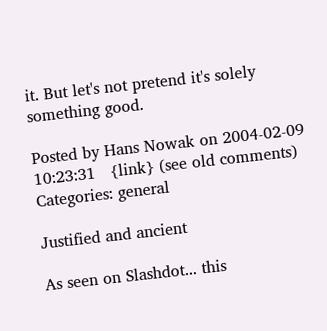it. But let's not pretend it's solely something good.

Posted by Hans Nowak on 2004-02-09 10:23:31   {link} (see old comments)
Categories: general

Justified and ancient

As seen on Slashdot... this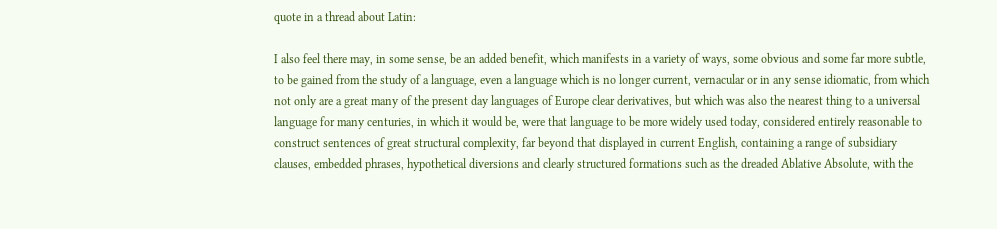quote in a thread about Latin:

I also feel there may, in some sense, be an added benefit, which manifests in a variety of ways, some obvious and some far more subtle, to be gained from the study of a language, even a language which is no longer current, vernacular or in any sense idiomatic, from which not only are a great many of the present day languages of Europe clear derivatives, but which was also the nearest thing to a universal language for many centuries, in which it would be, were that language to be more widely used today, considered entirely reasonable to construct sentences of great structural complexity, far beyond that displayed in current English, containing a range of subsidiary clauses, embedded phrases, hypothetical diversions and clearly structured formations such as the dreaded Ablative Absolute, with the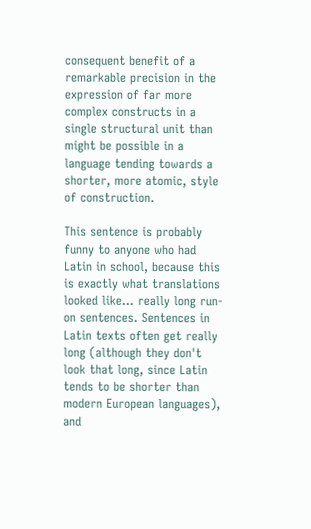consequent benefit of a remarkable precision in the expression of far more complex constructs in a single structural unit than might be possible in a language tending towards a shorter, more atomic, style of construction.

This sentence is probably funny to anyone who had Latin in school, because this is exactly what translations looked like... really long run-on sentences. Sentences in Latin texts often get really long (although they don't look that long, since Latin tends to be shorter than modern European languages), and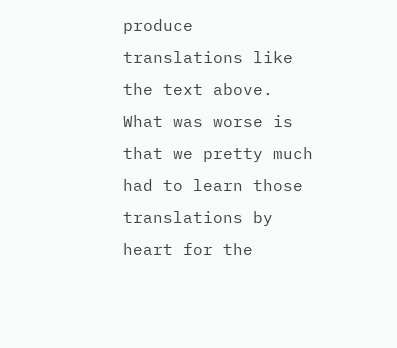produce translations like the text above. What was worse is that we pretty much had to learn those translations by heart for the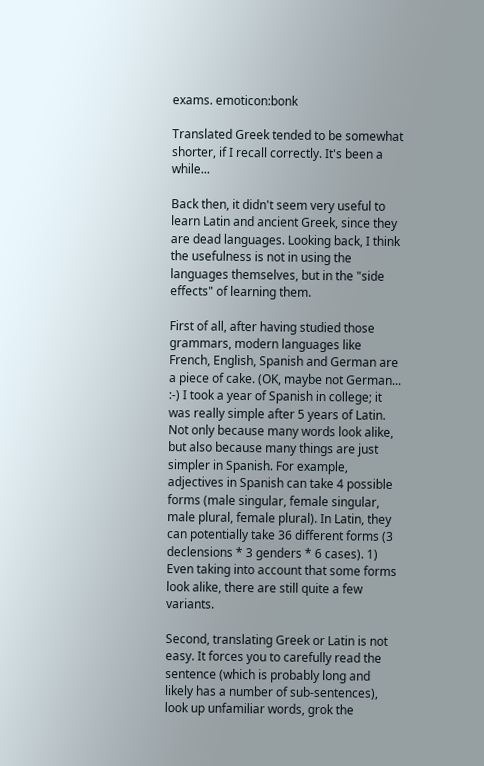exams. emoticon:bonk

Translated Greek tended to be somewhat shorter, if I recall correctly. It's been a while...

Back then, it didn't seem very useful to learn Latin and ancient Greek, since they are dead languages. Looking back, I think the usefulness is not in using the languages themselves, but in the "side effects" of learning them.

First of all, after having studied those grammars, modern languages like French, English, Spanish and German are a piece of cake. (OK, maybe not German... :-) I took a year of Spanish in college; it was really simple after 5 years of Latin. Not only because many words look alike, but also because many things are just simpler in Spanish. For example, adjectives in Spanish can take 4 possible forms (male singular, female singular, male plural, female plural). In Latin, they can potentially take 36 different forms (3 declensions * 3 genders * 6 cases). 1) Even taking into account that some forms look alike, there are still quite a few variants.

Second, translating Greek or Latin is not easy. It forces you to carefully read the sentence (which is probably long and likely has a number of sub-sentences), look up unfamiliar words, grok the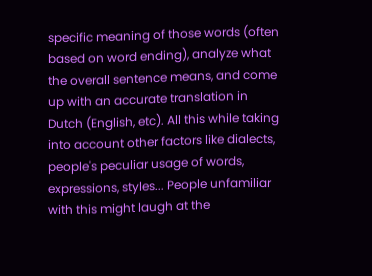specific meaning of those words (often based on word ending), analyze what the overall sentence means, and come up with an accurate translation in Dutch (English, etc). All this while taking into account other factors like dialects, people's peculiar usage of words, expressions, styles... People unfamiliar with this might laugh at the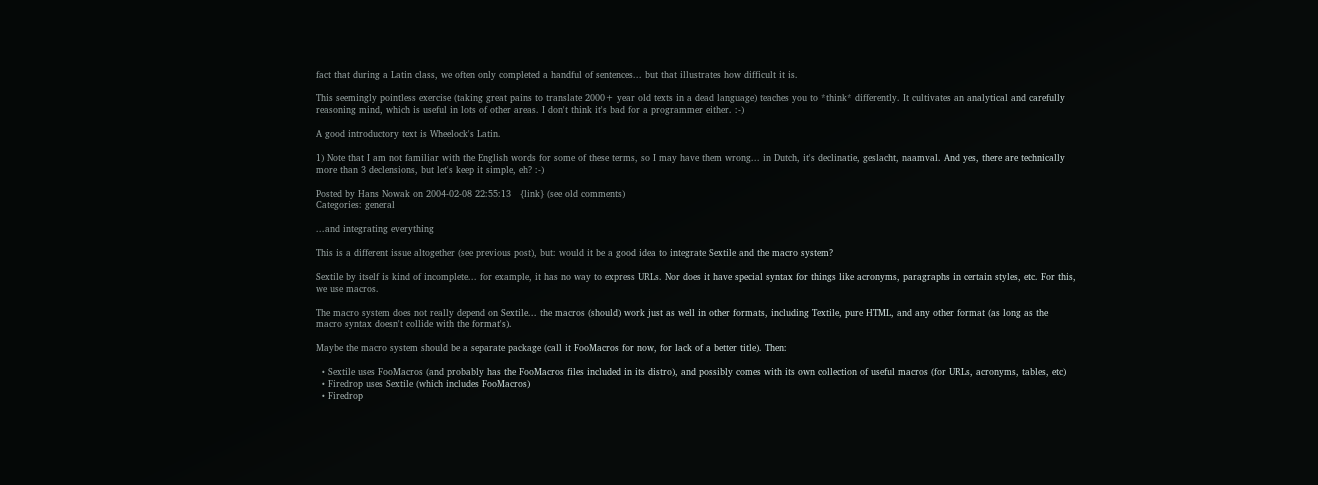fact that during a Latin class, we often only completed a handful of sentences... but that illustrates how difficult it is.

This seemingly pointless exercise (taking great pains to translate 2000+ year old texts in a dead language) teaches you to *think* differently. It cultivates an analytical and carefully reasoning mind, which is useful in lots of other areas. I don't think it's bad for a programmer either. :-)

A good introductory text is Wheelock's Latin.

1) Note that I am not familiar with the English words for some of these terms, so I may have them wrong... in Dutch, it's declinatie, geslacht, naamval. And yes, there are technically more than 3 declensions, but let's keep it simple, eh? :-)

Posted by Hans Nowak on 2004-02-08 22:55:13   {link} (see old comments)
Categories: general

...and integrating everything

This is a different issue altogether (see previous post), but: would it be a good idea to integrate Sextile and the macro system?

Sextile by itself is kind of incomplete... for example, it has no way to express URLs. Nor does it have special syntax for things like acronyms, paragraphs in certain styles, etc. For this, we use macros.

The macro system does not really depend on Sextile... the macros (should) work just as well in other formats, including Textile, pure HTML, and any other format (as long as the macro syntax doesn't collide with the format's).

Maybe the macro system should be a separate package (call it FooMacros for now, for lack of a better title). Then:

  • Sextile uses FooMacros (and probably has the FooMacros files included in its distro), and possibly comes with its own collection of useful macros (for URLs, acronyms, tables, etc)
  • Firedrop uses Sextile (which includes FooMacros)
  • Firedrop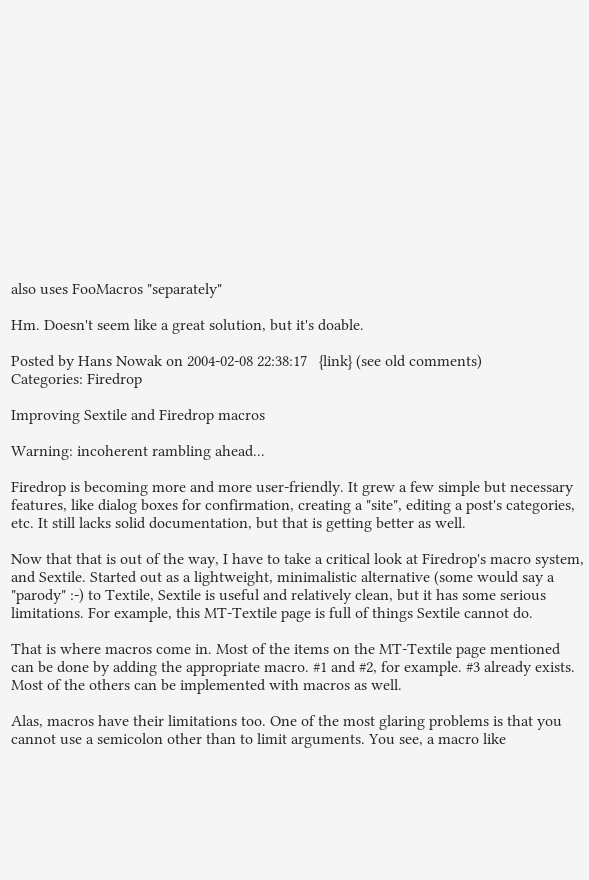also uses FooMacros "separately"

Hm. Doesn't seem like a great solution, but it's doable.

Posted by Hans Nowak on 2004-02-08 22:38:17   {link} (see old comments)
Categories: Firedrop

Improving Sextile and Firedrop macros

Warning: incoherent rambling ahead...

Firedrop is becoming more and more user-friendly. It grew a few simple but necessary features, like dialog boxes for confirmation, creating a "site", editing a post's categories, etc. It still lacks solid documentation, but that is getting better as well.

Now that that is out of the way, I have to take a critical look at Firedrop's macro system, and Sextile. Started out as a lightweight, minimalistic alternative (some would say a "parody" :-) to Textile, Sextile is useful and relatively clean, but it has some serious limitations. For example, this MT-Textile page is full of things Sextile cannot do.

That is where macros come in. Most of the items on the MT-Textile page mentioned can be done by adding the appropriate macro. #1 and #2, for example. #3 already exists. Most of the others can be implemented with macros as well.

Alas, macros have their limitations too. One of the most glaring problems is that you cannot use a semicolon other than to limit arguments. You see, a macro like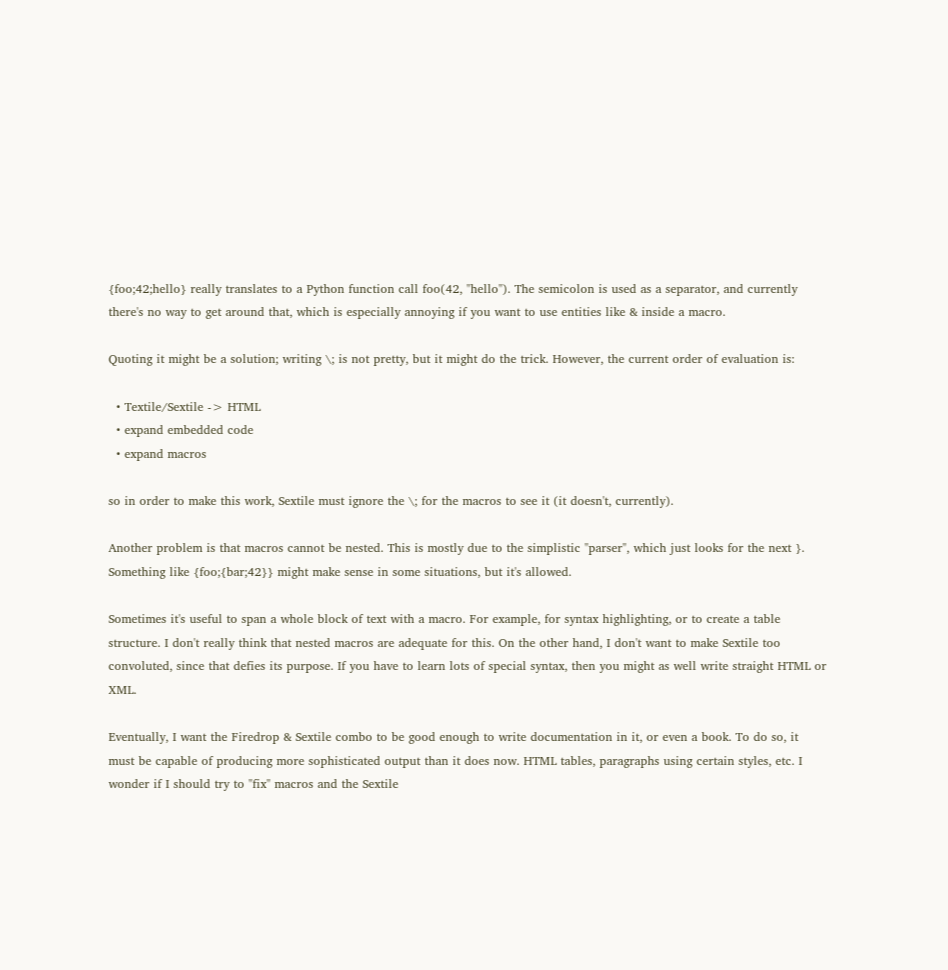{foo;42;hello} really translates to a Python function call foo(42, "hello"). The semicolon is used as a separator, and currently there's no way to get around that, which is especially annoying if you want to use entities like & inside a macro.

Quoting it might be a solution; writing \; is not pretty, but it might do the trick. However, the current order of evaluation is:

  • Textile/Sextile -> HTML
  • expand embedded code
  • expand macros

so in order to make this work, Sextile must ignore the \; for the macros to see it (it doesn't, currently).

Another problem is that macros cannot be nested. This is mostly due to the simplistic "parser", which just looks for the next }. Something like {foo;{bar;42}} might make sense in some situations, but it's allowed.

Sometimes it's useful to span a whole block of text with a macro. For example, for syntax highlighting, or to create a table structure. I don't really think that nested macros are adequate for this. On the other hand, I don't want to make Sextile too convoluted, since that defies its purpose. If you have to learn lots of special syntax, then you might as well write straight HTML or XML.

Eventually, I want the Firedrop & Sextile combo to be good enough to write documentation in it, or even a book. To do so, it must be capable of producing more sophisticated output than it does now. HTML tables, paragraphs using certain styles, etc. I wonder if I should try to "fix" macros and the Sextile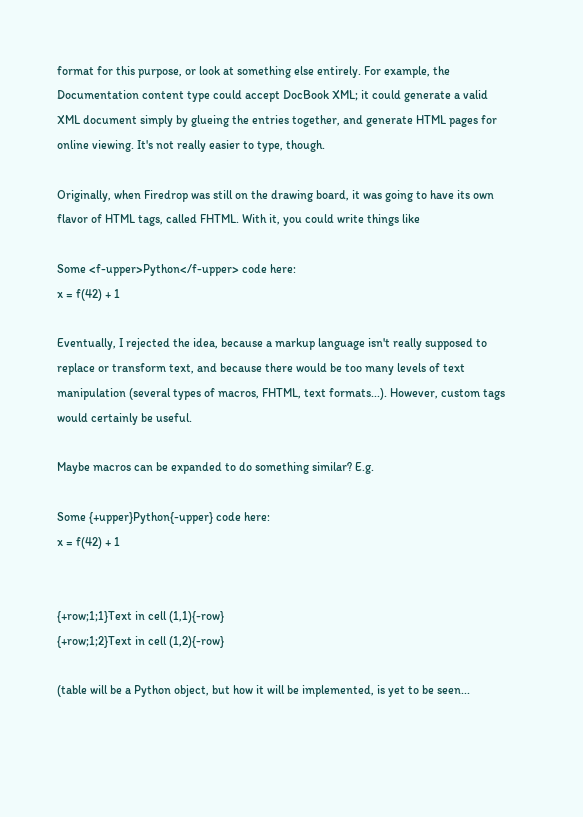format for this purpose, or look at something else entirely. For example, the Documentation content type could accept DocBook XML; it could generate a valid XML document simply by glueing the entries together, and generate HTML pages for online viewing. It's not really easier to type, though.

Originally, when Firedrop was still on the drawing board, it was going to have its own flavor of HTML tags, called FHTML. With it, you could write things like

Some <f-upper>Python</f-upper> code here:
x = f(42) + 1

Eventually, I rejected the idea, because a markup language isn't really supposed to replace or transform text, and because there would be too many levels of text manipulation (several types of macros, FHTML, text formats...). However, custom tags would certainly be useful.

Maybe macros can be expanded to do something similar? E.g.

Some {+upper}Python{-upper} code here:
x = f(42) + 1


{+row;1;1}Text in cell (1,1){-row}
{+row;1;2}Text in cell (1,2){-row}

(table will be a Python object, but how it will be implemented, is yet to be seen...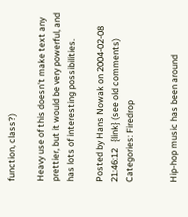function, class?)

Heavy use of this doesn't make text any prettier, but it would be very powerful, and has lots of interesting possibilities.

Posted by Hans Nowak on 2004-02-08 21:46:12   {link} (see old comments)
Categories: Firedrop


Hip-hop music has been around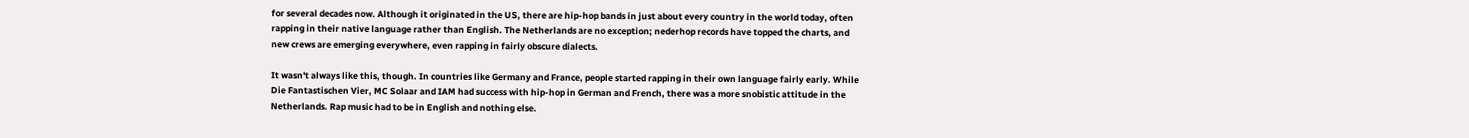for several decades now. Although it originated in the US, there are hip-hop bands in just about every country in the world today, often rapping in their native language rather than English. The Netherlands are no exception; nederhop records have topped the charts, and new crews are emerging everywhere, even rapping in fairly obscure dialects.

It wasn't always like this, though. In countries like Germany and France, people started rapping in their own language fairly early. While Die Fantastischen Vier, MC Solaar and IAM had success with hip-hop in German and French, there was a more snobistic attitude in the Netherlands. Rap music had to be in English and nothing else.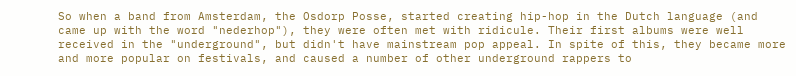So when a band from Amsterdam, the Osdorp Posse, started creating hip-hop in the Dutch language (and came up with the word "nederhop"), they were often met with ridicule. Their first albums were well received in the "underground", but didn't have mainstream pop appeal. In spite of this, they became more and more popular on festivals, and caused a number of other underground rappers to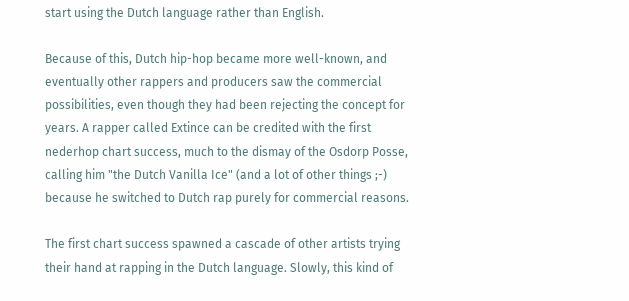start using the Dutch language rather than English.

Because of this, Dutch hip-hop became more well-known, and eventually other rappers and producers saw the commercial possibilities, even though they had been rejecting the concept for years. A rapper called Extince can be credited with the first nederhop chart success, much to the dismay of the Osdorp Posse, calling him "the Dutch Vanilla Ice" (and a lot of other things ;-) because he switched to Dutch rap purely for commercial reasons.

The first chart success spawned a cascade of other artists trying their hand at rapping in the Dutch language. Slowly, this kind of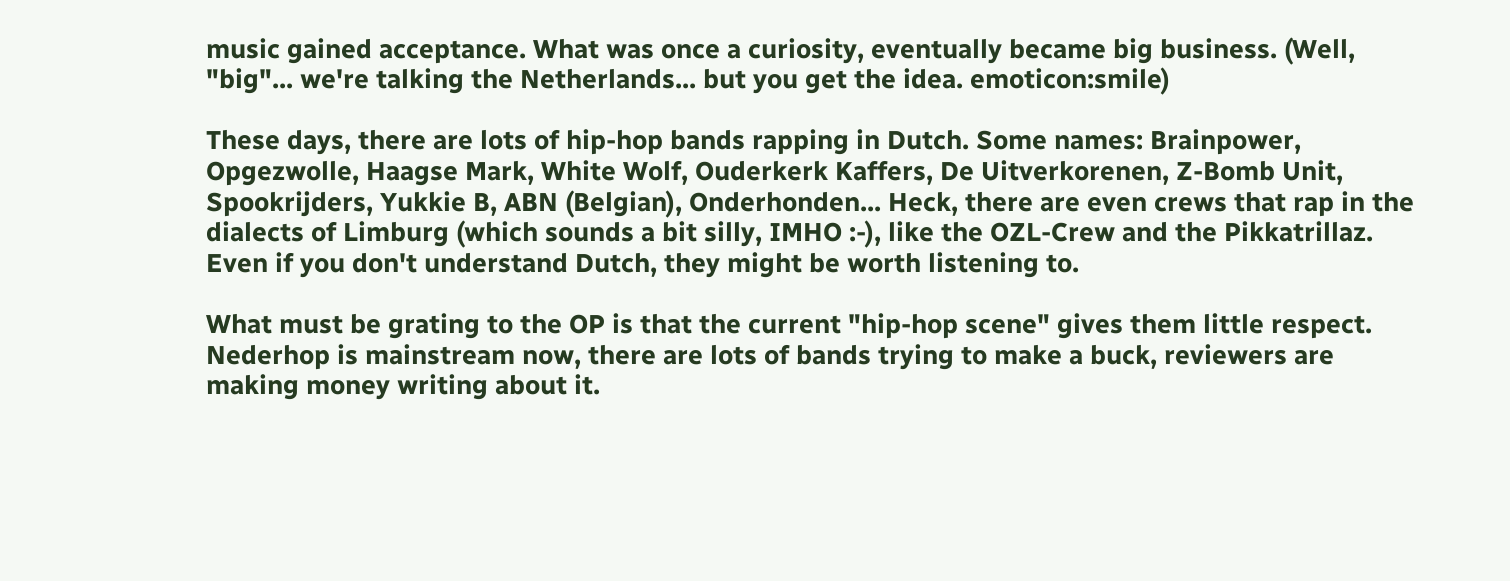music gained acceptance. What was once a curiosity, eventually became big business. (Well, "big"... we're talking the Netherlands... but you get the idea. emoticon:smile)

These days, there are lots of hip-hop bands rapping in Dutch. Some names: Brainpower, Opgezwolle, Haagse Mark, White Wolf, Ouderkerk Kaffers, De Uitverkorenen, Z-Bomb Unit, Spookrijders, Yukkie B, ABN (Belgian), Onderhonden... Heck, there are even crews that rap in the dialects of Limburg (which sounds a bit silly, IMHO :-), like the OZL-Crew and the Pikkatrillaz. Even if you don't understand Dutch, they might be worth listening to.

What must be grating to the OP is that the current "hip-hop scene" gives them little respect. Nederhop is mainstream now, there are lots of bands trying to make a buck, reviewers are making money writing about it.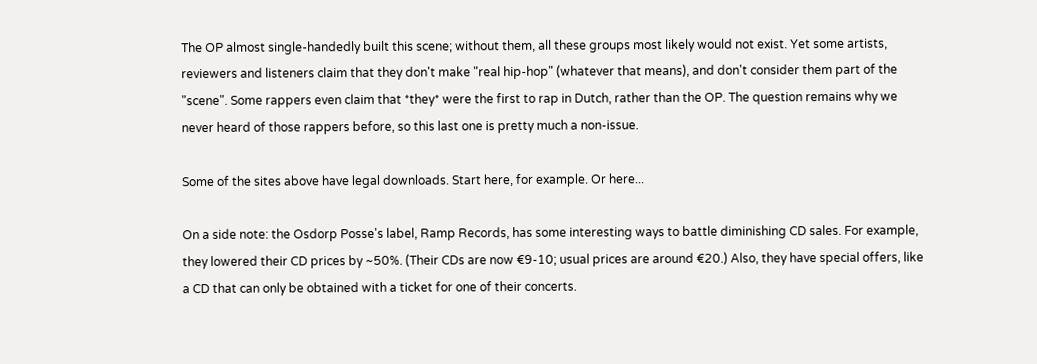The OP almost single-handedly built this scene; without them, all these groups most likely would not exist. Yet some artists, reviewers and listeners claim that they don't make "real hip-hop" (whatever that means), and don't consider them part of the "scene". Some rappers even claim that *they* were the first to rap in Dutch, rather than the OP. The question remains why we never heard of those rappers before, so this last one is pretty much a non-issue.

Some of the sites above have legal downloads. Start here, for example. Or here...

On a side note: the Osdorp Posse's label, Ramp Records, has some interesting ways to battle diminishing CD sales. For example, they lowered their CD prices by ~50%. (Their CDs are now €9-10; usual prices are around €20.) Also, they have special offers, like a CD that can only be obtained with a ticket for one of their concerts.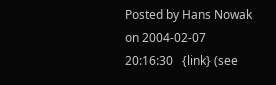Posted by Hans Nowak on 2004-02-07 20:16:30   {link} (see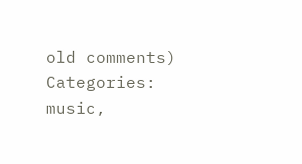old comments)
Categories: music,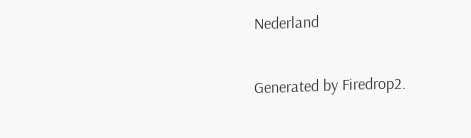Nederland

Generated by Firedrop2.